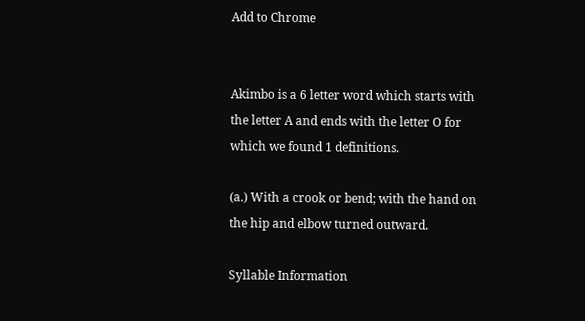Add to Chrome


Akimbo is a 6 letter word which starts with the letter A and ends with the letter O for which we found 1 definitions.

(a.) With a crook or bend; with the hand on the hip and elbow turned outward.

Syllable Information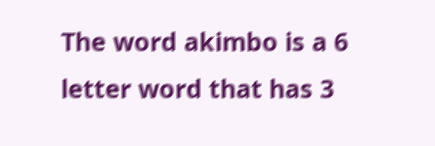The word akimbo is a 6 letter word that has 3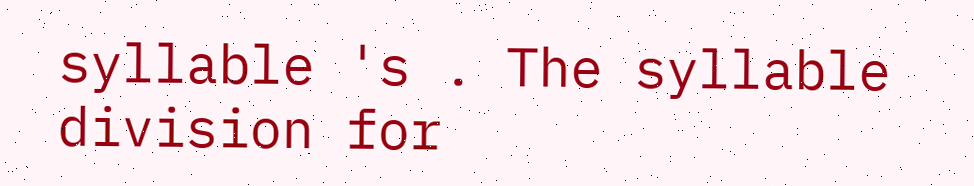syllable 's . The syllable division for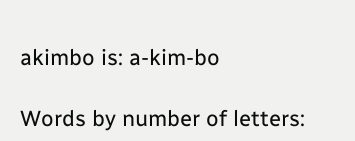akimbo is: a-kim-bo

Words by number of letters: